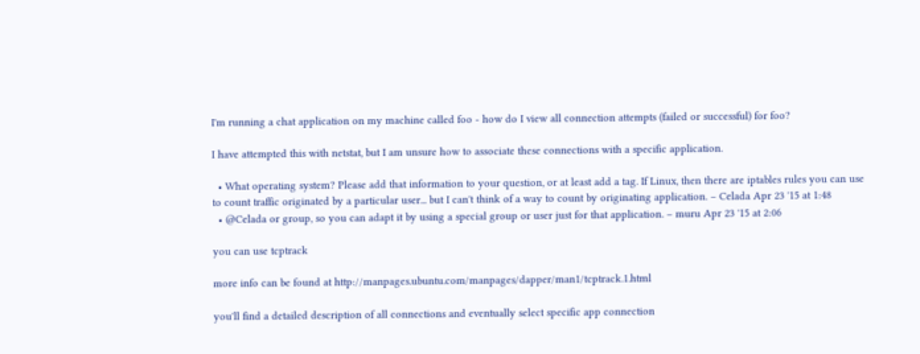I'm running a chat application on my machine called foo - how do I view all connection attempts (failed or successful) for foo?

I have attempted this with netstat, but I am unsure how to associate these connections with a specific application.

  • What operating system? Please add that information to your question, or at least add a tag. If Linux, then there are iptables rules you can use to count traffic originated by a particular user... but I can't think of a way to count by originating application. – Celada Apr 23 '15 at 1:48
  • @Celada or group, so you can adapt it by using a special group or user just for that application. – muru Apr 23 '15 at 2:06

you can use tcptrack

more info can be found at http://manpages.ubuntu.com/manpages/dapper/man1/tcptrack.1.html

you'll find a detailed description of all connections and eventually select specific app connection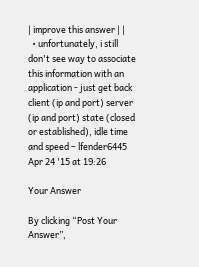| improve this answer | |
  • unfortunately, i still don't see way to associate this information with an application - just get back client (ip and port) server (ip and port) state (closed or established), idle time and speed – lfender6445 Apr 24 '15 at 19:26

Your Answer

By clicking “Post Your Answer”,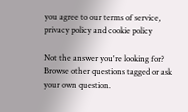you agree to our terms of service, privacy policy and cookie policy

Not the answer you're looking for? Browse other questions tagged or ask your own question.